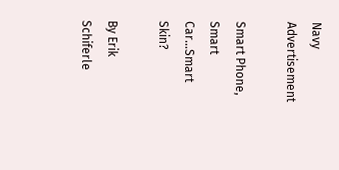Navy Advertisement

Smart Phone, Smart Car…Smart Skin?

By Erik Schiferle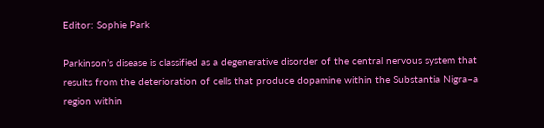Editor: Sophie Park

Parkinson’s disease is classified as a degenerative disorder of the central nervous system that results from the deterioration of cells that produce dopamine within the Substantia Nigra–a region within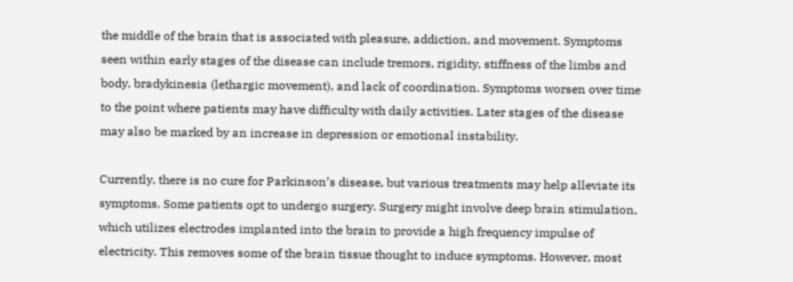the middle of the brain that is associated with pleasure, addiction, and movement. Symptoms seen within early stages of the disease can include tremors, rigidity, stiffness of the limbs and body, bradykinesia (lethargic movement), and lack of coordination. Symptoms worsen over time to the point where patients may have difficulty with daily activities. Later stages of the disease may also be marked by an increase in depression or emotional instability.

Currently, there is no cure for Parkinson’s disease, but various treatments may help alleviate its symptoms. Some patients opt to undergo surgery. Surgery might involve deep brain stimulation, which utilizes electrodes implanted into the brain to provide a high frequency impulse of electricity. This removes some of the brain tissue thought to induce symptoms. However, most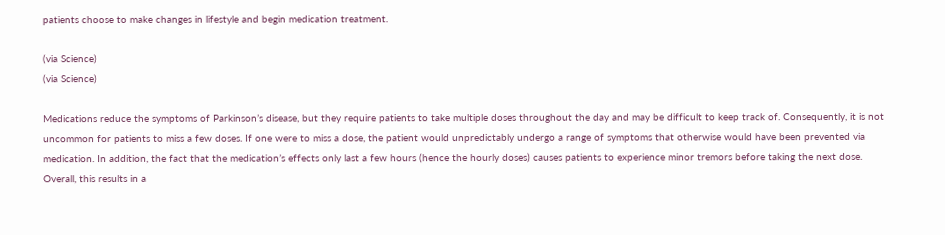patients choose to make changes in lifestyle and begin medication treatment.

(via Science)
(via Science)

Medications reduce the symptoms of Parkinson’s disease, but they require patients to take multiple doses throughout the day and may be difficult to keep track of. Consequently, it is not uncommon for patients to miss a few doses. If one were to miss a dose, the patient would unpredictably undergo a range of symptoms that otherwise would have been prevented via medication. In addition, the fact that the medication’s effects only last a few hours (hence the hourly doses) causes patients to experience minor tremors before taking the next dose. Overall, this results in a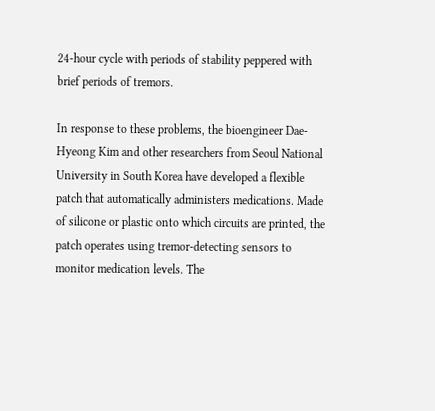24-hour cycle with periods of stability peppered with brief periods of tremors.

In response to these problems, the bioengineer Dae-Hyeong Kim and other researchers from Seoul National University in South Korea have developed a flexible patch that automatically administers medications. Made of silicone or plastic onto which circuits are printed, the patch operates using tremor-detecting sensors to monitor medication levels. The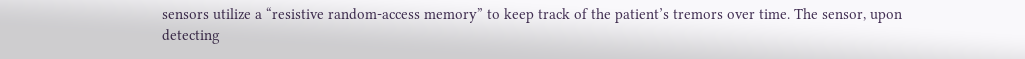sensors utilize a “resistive random-access memory” to keep track of the patient’s tremors over time. The sensor, upon detecting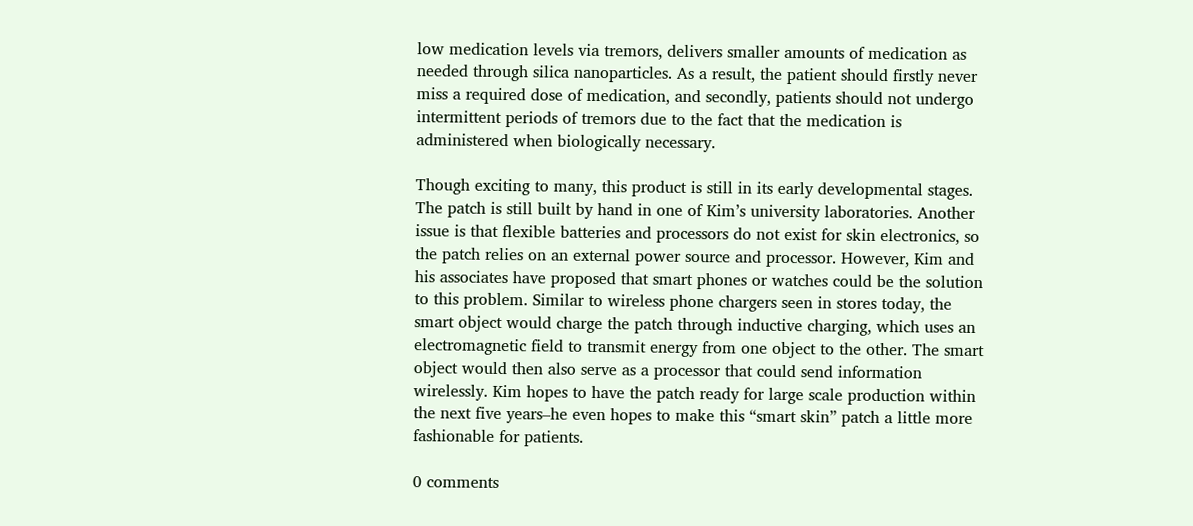low medication levels via tremors, delivers smaller amounts of medication as needed through silica nanoparticles. As a result, the patient should firstly never miss a required dose of medication, and secondly, patients should not undergo intermittent periods of tremors due to the fact that the medication is administered when biologically necessary.

Though exciting to many, this product is still in its early developmental stages. The patch is still built by hand in one of Kim’s university laboratories. Another issue is that flexible batteries and processors do not exist for skin electronics, so the patch relies on an external power source and processor. However, Kim and his associates have proposed that smart phones or watches could be the solution to this problem. Similar to wireless phone chargers seen in stores today, the smart object would charge the patch through inductive charging, which uses an electromagnetic field to transmit energy from one object to the other. The smart object would then also serve as a processor that could send information wirelessly. Kim hopes to have the patch ready for large scale production within the next five years–he even hopes to make this “smart skin” patch a little more fashionable for patients.

0 comments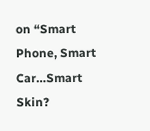on “Smart Phone, Smart Car…Smart Skin?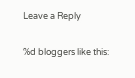Leave a Reply

%d bloggers like this: